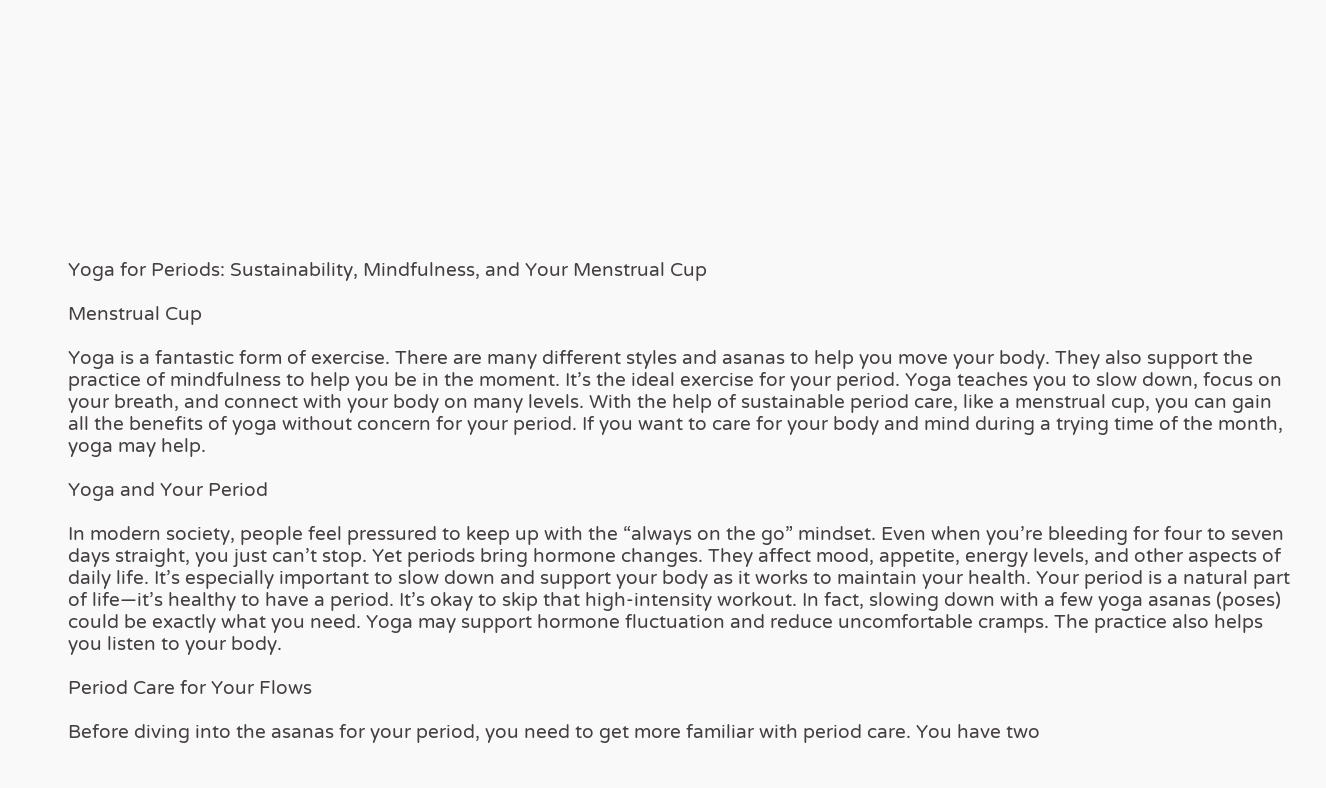Yoga for Periods: Sustainability, Mindfulness, and Your Menstrual Cup

Menstrual Cup

Yoga is a fantastic form of exercise. There are many different styles and asanas to help you move your body. They also support the practice of mindfulness to help you be in the moment. It’s the ideal exercise for your period. Yoga teaches you to slow down, focus on your breath, and connect with your body on many levels. With the help of sustainable period care, like a menstrual cup, you can gain all the benefits of yoga without concern for your period. If you want to care for your body and mind during a trying time of the month, yoga may help.

Yoga and Your Period

In modern society, people feel pressured to keep up with the “always on the go” mindset. Even when you’re bleeding for four to seven days straight, you just can’t stop. Yet periods bring hormone changes. They affect mood, appetite, energy levels, and other aspects of daily life. It’s especially important to slow down and support your body as it works to maintain your health. Your period is a natural part of life—it’s healthy to have a period. It’s okay to skip that high-intensity workout. In fact, slowing down with a few yoga asanas (poses) could be exactly what you need. Yoga may support hormone fluctuation and reduce uncomfortable cramps. The practice also helps you listen to your body.

Period Care for Your Flows

Before diving into the asanas for your period, you need to get more familiar with period care. You have two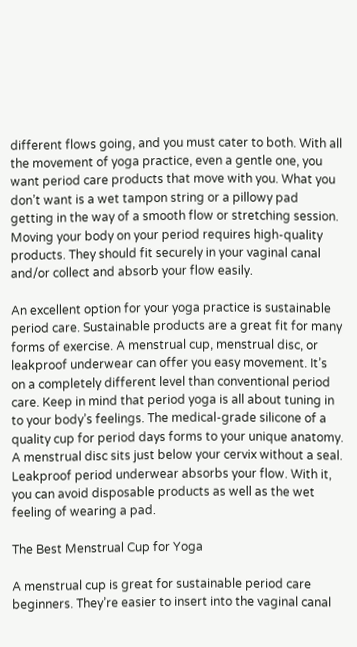different flows going, and you must cater to both. With all the movement of yoga practice, even a gentle one, you want period care products that move with you. What you don’t want is a wet tampon string or a pillowy pad getting in the way of a smooth flow or stretching session. Moving your body on your period requires high-quality products. They should fit securely in your vaginal canal and/or collect and absorb your flow easily.

An excellent option for your yoga practice is sustainable period care. Sustainable products are a great fit for many forms of exercise. A menstrual cup, menstrual disc, or leakproof underwear can offer you easy movement. It’s on a completely different level than conventional period care. Keep in mind that period yoga is all about tuning in to your body’s feelings. The medical-grade silicone of a quality cup for period days forms to your unique anatomy. A menstrual disc sits just below your cervix without a seal. Leakproof period underwear absorbs your flow. With it, you can avoid disposable products as well as the wet feeling of wearing a pad.

The Best Menstrual Cup for Yoga

A menstrual cup is great for sustainable period care beginners. They’re easier to insert into the vaginal canal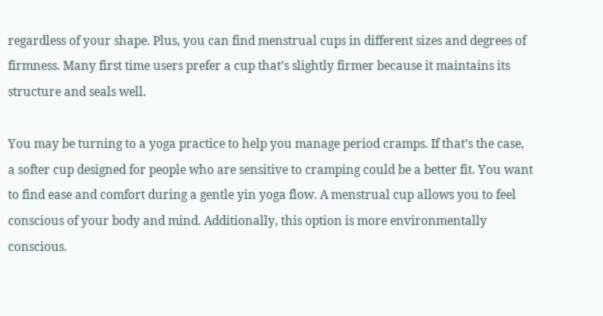regardless of your shape. Plus, you can find menstrual cups in different sizes and degrees of firmness. Many first time users prefer a cup that’s slightly firmer because it maintains its structure and seals well.

You may be turning to a yoga practice to help you manage period cramps. If that’s the case, a softer cup designed for people who are sensitive to cramping could be a better fit. You want to find ease and comfort during a gentle yin yoga flow. A menstrual cup allows you to feel conscious of your body and mind. Additionally, this option is more environmentally conscious.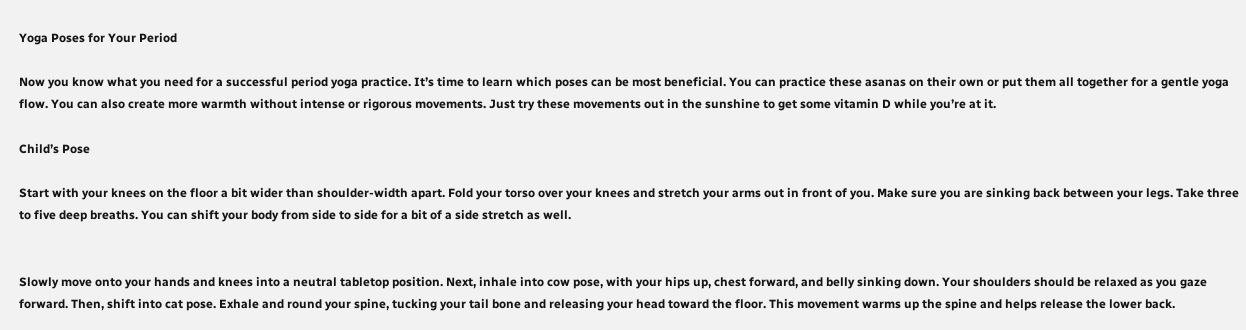Yoga Poses for Your Period

Now you know what you need for a successful period yoga practice. It’s time to learn which poses can be most beneficial. You can practice these asanas on their own or put them all together for a gentle yoga flow. You can also create more warmth without intense or rigorous movements. Just try these movements out in the sunshine to get some vitamin D while you’re at it.

Child’s Pose

Start with your knees on the floor a bit wider than shoulder-width apart. Fold your torso over your knees and stretch your arms out in front of you. Make sure you are sinking back between your legs. Take three to five deep breaths. You can shift your body from side to side for a bit of a side stretch as well.


Slowly move onto your hands and knees into a neutral tabletop position. Next, inhale into cow pose, with your hips up, chest forward, and belly sinking down. Your shoulders should be relaxed as you gaze forward. Then, shift into cat pose. Exhale and round your spine, tucking your tail bone and releasing your head toward the floor. This movement warms up the spine and helps release the lower back.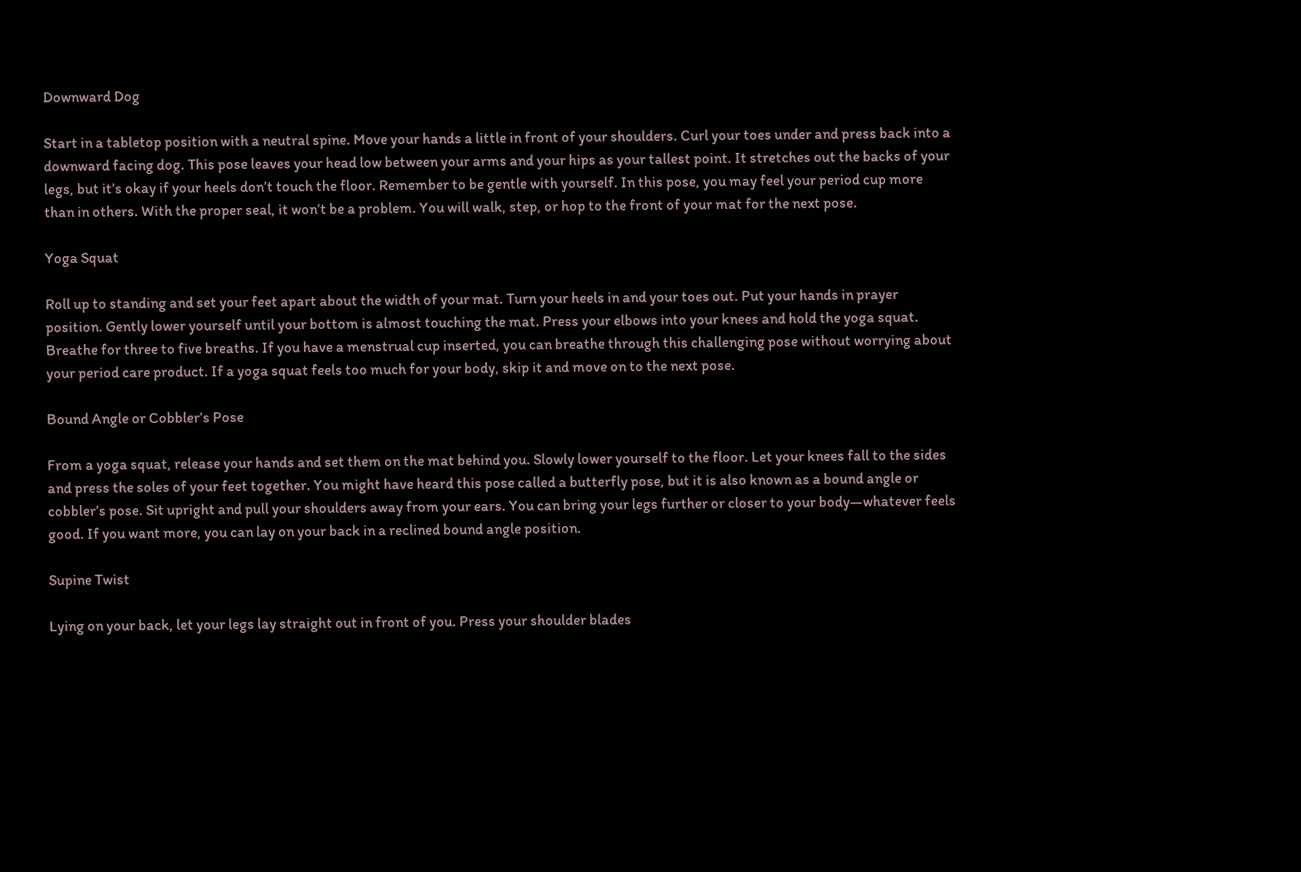Downward Dog

Start in a tabletop position with a neutral spine. Move your hands a little in front of your shoulders. Curl your toes under and press back into a downward facing dog. This pose leaves your head low between your arms and your hips as your tallest point. It stretches out the backs of your legs, but it’s okay if your heels don’t touch the floor. Remember to be gentle with yourself. In this pose, you may feel your period cup more than in others. With the proper seal, it won’t be a problem. You will walk, step, or hop to the front of your mat for the next pose.

Yoga Squat

Roll up to standing and set your feet apart about the width of your mat. Turn your heels in and your toes out. Put your hands in prayer position. Gently lower yourself until your bottom is almost touching the mat. Press your elbows into your knees and hold the yoga squat. Breathe for three to five breaths. If you have a menstrual cup inserted, you can breathe through this challenging pose without worrying about your period care product. If a yoga squat feels too much for your body, skip it and move on to the next pose.

Bound Angle or Cobbler’s Pose

From a yoga squat, release your hands and set them on the mat behind you. Slowly lower yourself to the floor. Let your knees fall to the sides and press the soles of your feet together. You might have heard this pose called a butterfly pose, but it is also known as a bound angle or cobbler’s pose. Sit upright and pull your shoulders away from your ears. You can bring your legs further or closer to your body—whatever feels good. If you want more, you can lay on your back in a reclined bound angle position.

Supine Twist

Lying on your back, let your legs lay straight out in front of you. Press your shoulder blades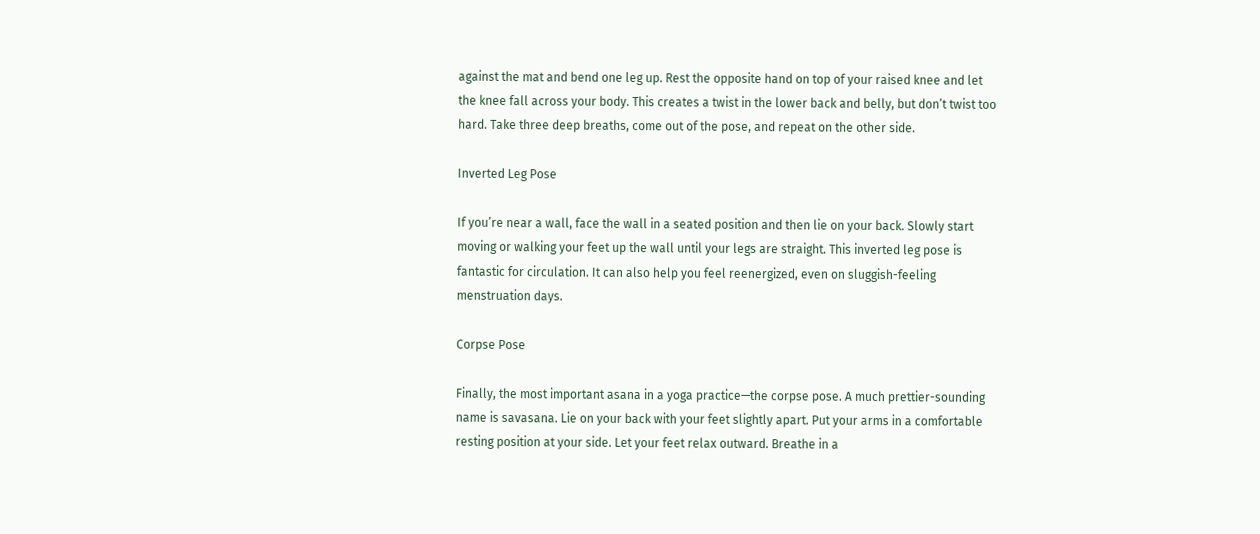against the mat and bend one leg up. Rest the opposite hand on top of your raised knee and let the knee fall across your body. This creates a twist in the lower back and belly, but don’t twist too hard. Take three deep breaths, come out of the pose, and repeat on the other side.

Inverted Leg Pose

If you’re near a wall, face the wall in a seated position and then lie on your back. Slowly start moving or walking your feet up the wall until your legs are straight. This inverted leg pose is fantastic for circulation. It can also help you feel reenergized, even on sluggish-feeling menstruation days.

Corpse Pose

Finally, the most important asana in a yoga practice—the corpse pose. A much prettier-sounding name is savasana. Lie on your back with your feet slightly apart. Put your arms in a comfortable resting position at your side. Let your feet relax outward. Breathe in a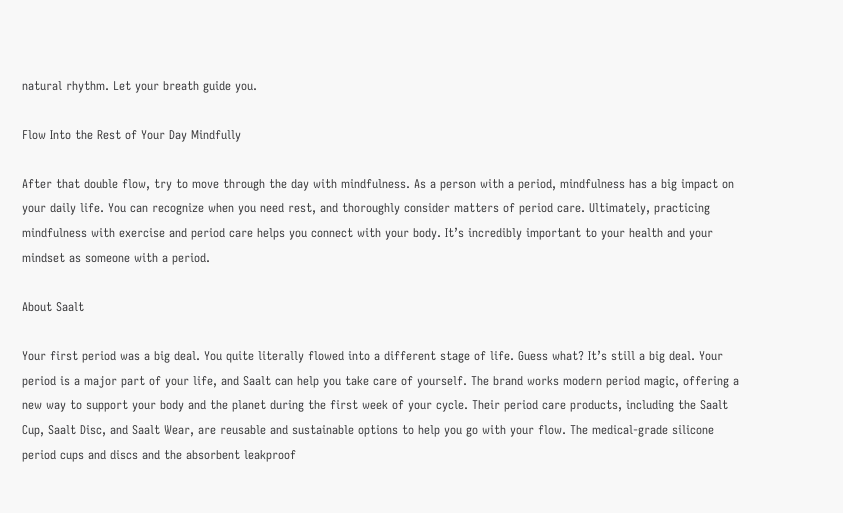natural rhythm. Let your breath guide you.

Flow Into the Rest of Your Day Mindfully

After that double flow, try to move through the day with mindfulness. As a person with a period, mindfulness has a big impact on your daily life. You can recognize when you need rest, and thoroughly consider matters of period care. Ultimately, practicing mindfulness with exercise and period care helps you connect with your body. It’s incredibly important to your health and your mindset as someone with a period.

About Saalt

Your first period was a big deal. You quite literally flowed into a different stage of life. Guess what? It’s still a big deal. Your period is a major part of your life, and Saalt can help you take care of yourself. The brand works modern period magic, offering a new way to support your body and the planet during the first week of your cycle. Their period care products, including the Saalt Cup, Saalt Disc, and Saalt Wear, are reusable and sustainable options to help you go with your flow. The medical-grade silicone period cups and discs and the absorbent leakproof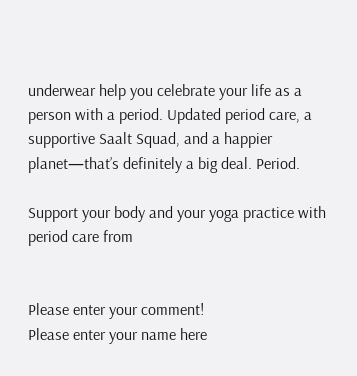underwear help you celebrate your life as a person with a period. Updated period care, a supportive Saalt Squad, and a happier planet—that’s definitely a big deal. Period.

Support your body and your yoga practice with period care from


Please enter your comment!
Please enter your name here